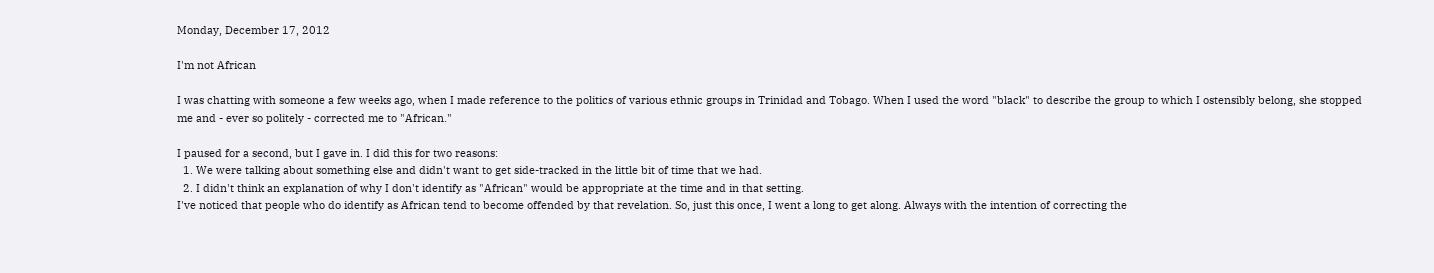Monday, December 17, 2012

I'm not African

I was chatting with someone a few weeks ago, when I made reference to the politics of various ethnic groups in Trinidad and Tobago. When I used the word "black" to describe the group to which I ostensibly belong, she stopped me and - ever so politely - corrected me to "African."

I paused for a second, but I gave in. I did this for two reasons:
  1. We were talking about something else and didn't want to get side-tracked in the little bit of time that we had.
  2. I didn't think an explanation of why I don't identify as "African" would be appropriate at the time and in that setting.
I've noticed that people who do identify as African tend to become offended by that revelation. So, just this once, I went a long to get along. Always with the intention of correcting the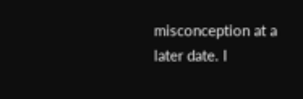misconception at a later date. I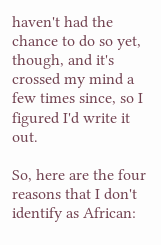haven't had the chance to do so yet, though, and it's crossed my mind a few times since, so I figured I'd write it out.

So, here are the four reasons that I don't identify as African: